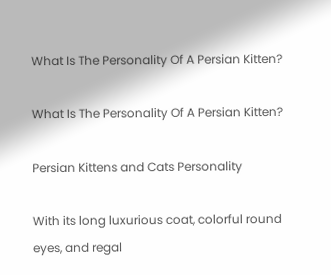What Is The Personality Of A Persian Kitten?

What Is The Personality Of A Persian Kitten?

Persian Kittens and Cats Personality

With its long luxurious coat, colorful round eyes, and regal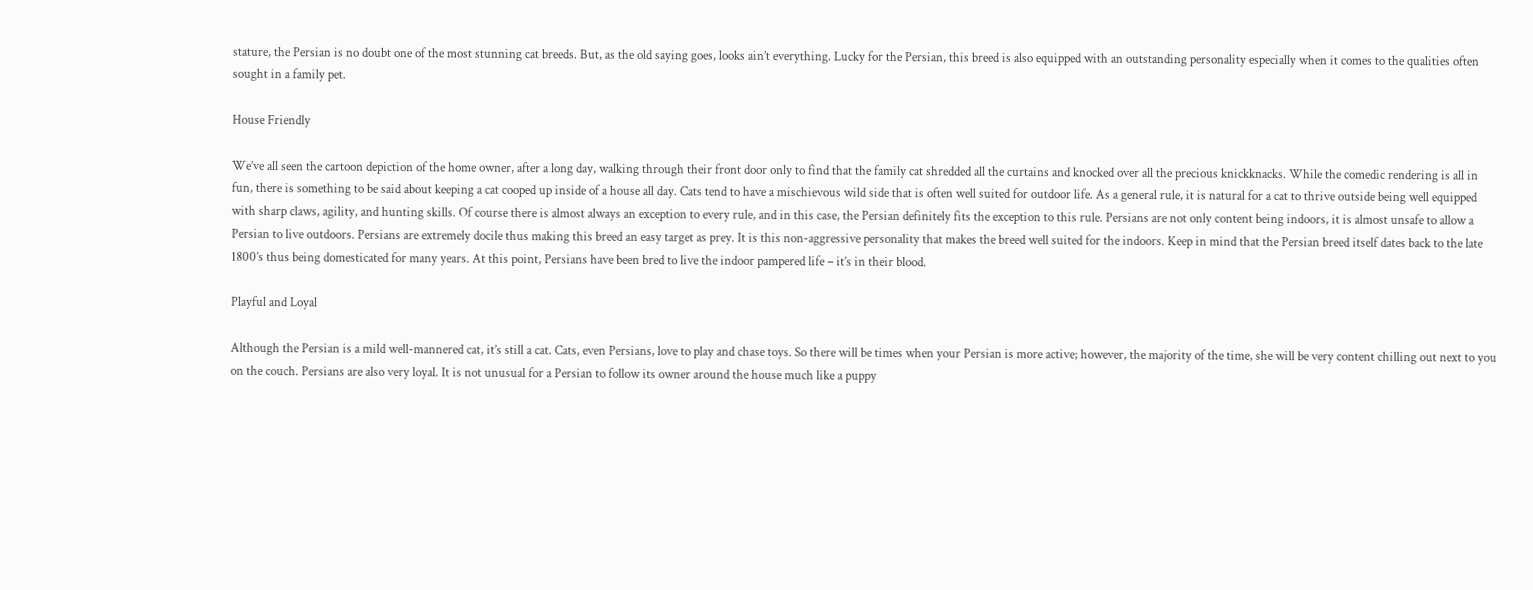stature, the Persian is no doubt one of the most stunning cat breeds. But, as the old saying goes, looks ain’t everything. Lucky for the Persian, this breed is also equipped with an outstanding personality especially when it comes to the qualities often sought in a family pet.

House Friendly

We’ve all seen the cartoon depiction of the home owner, after a long day, walking through their front door only to find that the family cat shredded all the curtains and knocked over all the precious knickknacks. While the comedic rendering is all in fun, there is something to be said about keeping a cat cooped up inside of a house all day. Cats tend to have a mischievous wild side that is often well suited for outdoor life. As a general rule, it is natural for a cat to thrive outside being well equipped with sharp claws, agility, and hunting skills. Of course there is almost always an exception to every rule, and in this case, the Persian definitely fits the exception to this rule. Persians are not only content being indoors, it is almost unsafe to allow a Persian to live outdoors. Persians are extremely docile thus making this breed an easy target as prey. It is this non-aggressive personality that makes the breed well suited for the indoors. Keep in mind that the Persian breed itself dates back to the late 1800’s thus being domesticated for many years. At this point, Persians have been bred to live the indoor pampered life – it’s in their blood.

Playful and Loyal

Although the Persian is a mild well-mannered cat, it’s still a cat. Cats, even Persians, love to play and chase toys. So there will be times when your Persian is more active; however, the majority of the time, she will be very content chilling out next to you on the couch. Persians are also very loyal. It is not unusual for a Persian to follow its owner around the house much like a puppy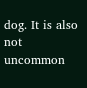dog. It is also not uncommon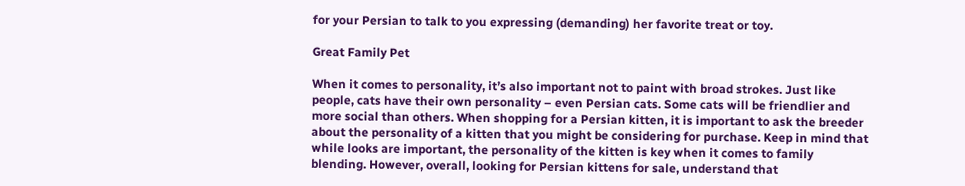for your Persian to talk to you expressing (demanding) her favorite treat or toy.

Great Family Pet

When it comes to personality, it’s also important not to paint with broad strokes. Just like people, cats have their own personality – even Persian cats. Some cats will be friendlier and more social than others. When shopping for a Persian kitten, it is important to ask the breeder about the personality of a kitten that you might be considering for purchase. Keep in mind that while looks are important, the personality of the kitten is key when it comes to family blending. However, overall, looking for Persian kittens for sale, understand that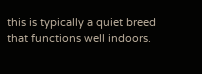this is typically a quiet breed that functions well indoors.